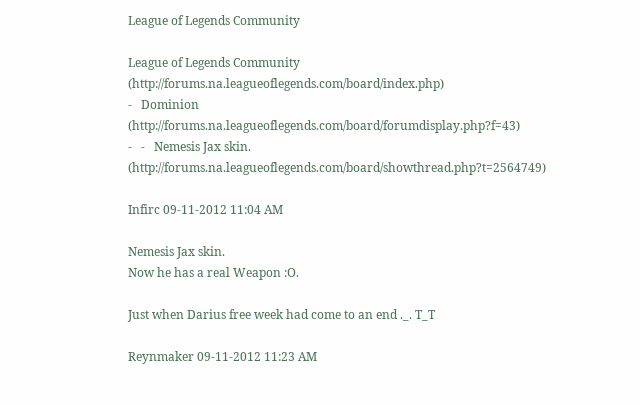League of Legends Community

League of Legends Community (http://forums.na.leagueoflegends.com/board/index.php)
-   Dominion (http://forums.na.leagueoflegends.com/board/forumdisplay.php?f=43)
-   -   Nemesis Jax skin. (http://forums.na.leagueoflegends.com/board/showthread.php?t=2564749)

Infirc 09-11-2012 11:04 AM

Nemesis Jax skin.
Now he has a real Weapon :O.

Just when Darius free week had come to an end ._. T_T

Reynmaker 09-11-2012 11:23 AM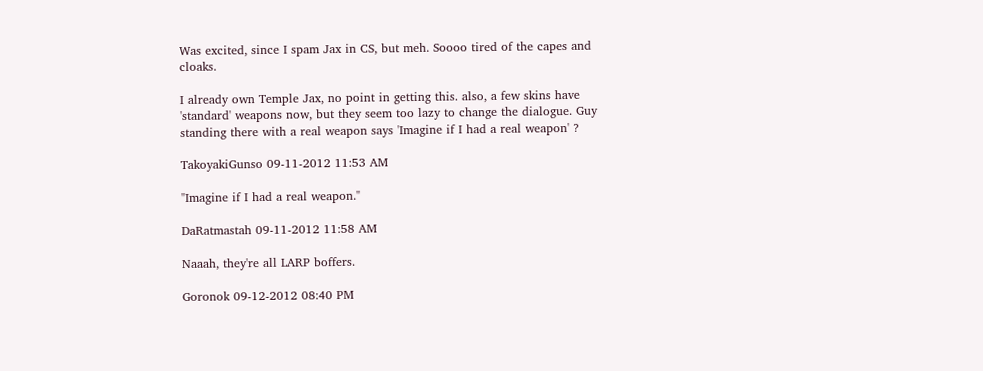Was excited, since I spam Jax in CS, but meh. Soooo tired of the capes and cloaks.

I already own Temple Jax, no point in getting this. also, a few skins have 'standard' weapons now, but they seem too lazy to change the dialogue. Guy standing there with a real weapon says 'Imagine if I had a real weapon' ?

TakoyakiGunso 09-11-2012 11:53 AM

"Imagine if I had a real weapon."

DaRatmastah 09-11-2012 11:58 AM

Naaah, they're all LARP boffers.

Goronok 09-12-2012 08:40 PM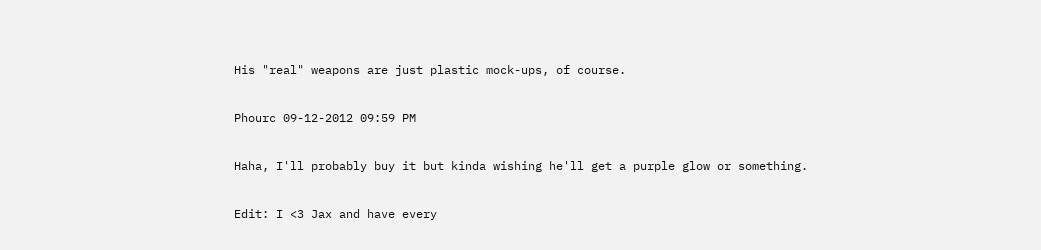His "real" weapons are just plastic mock-ups, of course.

Phourc 09-12-2012 09:59 PM

Haha, I'll probably buy it but kinda wishing he'll get a purple glow or something.

Edit: I <3 Jax and have every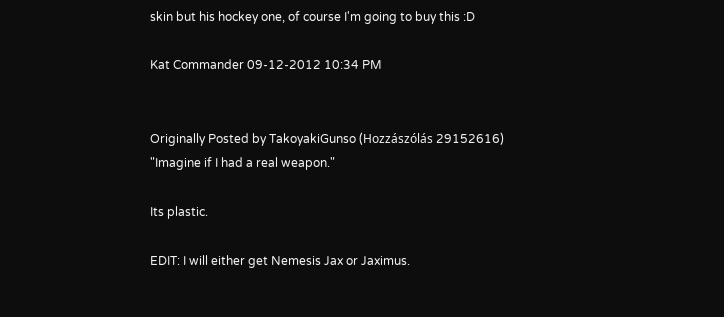skin but his hockey one, of course I'm going to buy this :D

Kat Commander 09-12-2012 10:34 PM


Originally Posted by TakoyakiGunso (Hozzászólás 29152616)
"Imagine if I had a real weapon."

Its plastic.

EDIT: I will either get Nemesis Jax or Jaximus.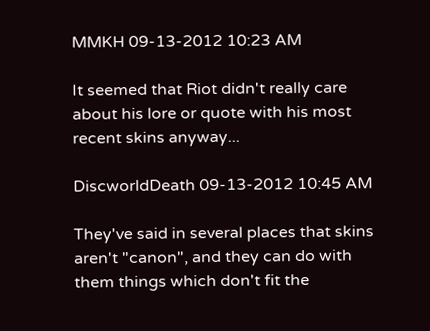MMKH 09-13-2012 10:23 AM

It seemed that Riot didn't really care about his lore or quote with his most recent skins anyway...

DiscworldDeath 09-13-2012 10:45 AM

They've said in several places that skins aren't "canon", and they can do with them things which don't fit the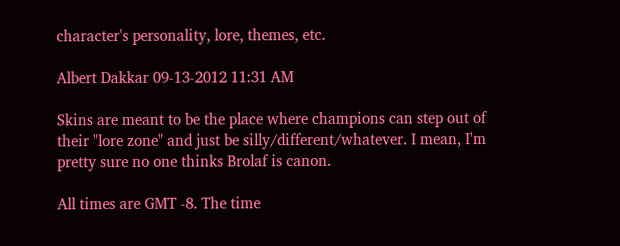character's personality, lore, themes, etc.

Albert Dakkar 09-13-2012 11:31 AM

Skins are meant to be the place where champions can step out of their "lore zone" and just be silly/different/whatever. I mean, I'm pretty sure no one thinks Brolaf is canon.

All times are GMT -8. The time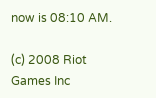now is 08:10 AM.

(c) 2008 Riot Games Inc